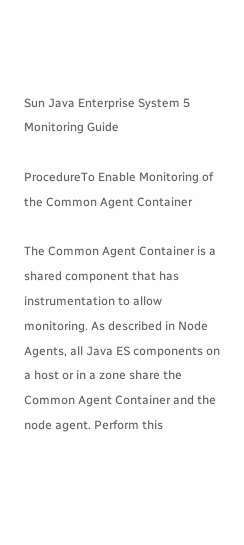Sun Java Enterprise System 5 Monitoring Guide

ProcedureTo Enable Monitoring of the Common Agent Container

The Common Agent Container is a shared component that has instrumentation to allow monitoring. As described in Node Agents, all Java ES components on a host or in a zone share the Common Agent Container and the node agent. Perform this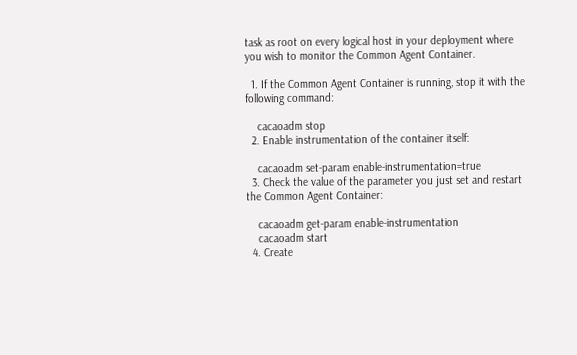task as root on every logical host in your deployment where you wish to monitor the Common Agent Container.

  1. If the Common Agent Container is running, stop it with the following command:

    cacaoadm stop
  2. Enable instrumentation of the container itself:

    cacaoadm set-param enable-instrumentation=true
  3. Check the value of the parameter you just set and restart the Common Agent Container:

    cacaoadm get-param enable-instrumentation
    cacaoadm start
  4. Create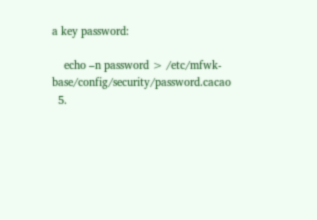a key password:

    echo –n password > /etc/mfwk-base/config/security/password.cacao
  5.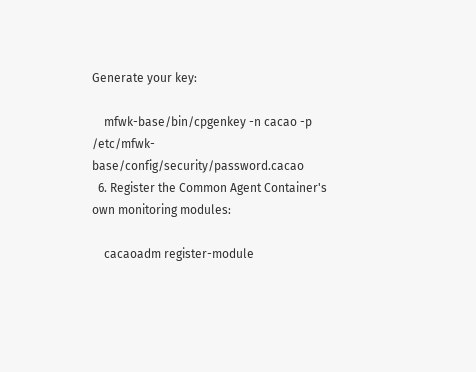Generate your key:

    mfwk-base/bin/cpgenkey -n cacao -p /etc/mfwk-base/config/security/password.cacao
  6. Register the Common Agent Container's own monitoring modules:

    cacaoadm register-module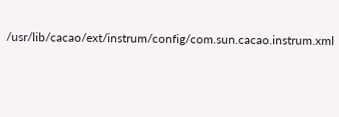/usr/lib/cacao/ext/instrum/config/com.sun.cacao.instrum.xml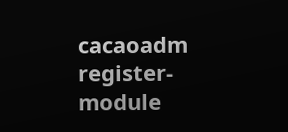cacaoadm register-module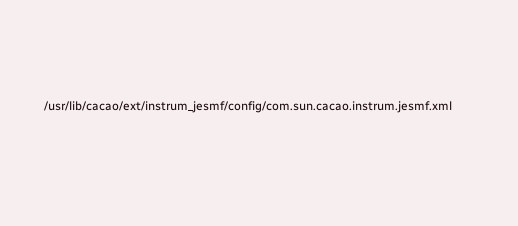/usr/lib/cacao/ext/instrum_jesmf/config/com.sun.cacao.instrum.jesmf.xml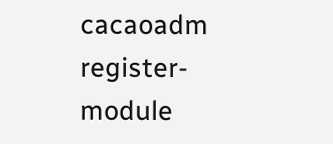cacaoadm register-module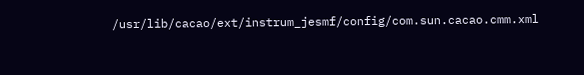/usr/lib/cacao/ext/instrum_jesmf/config/com.sun.cacao.cmm.xml